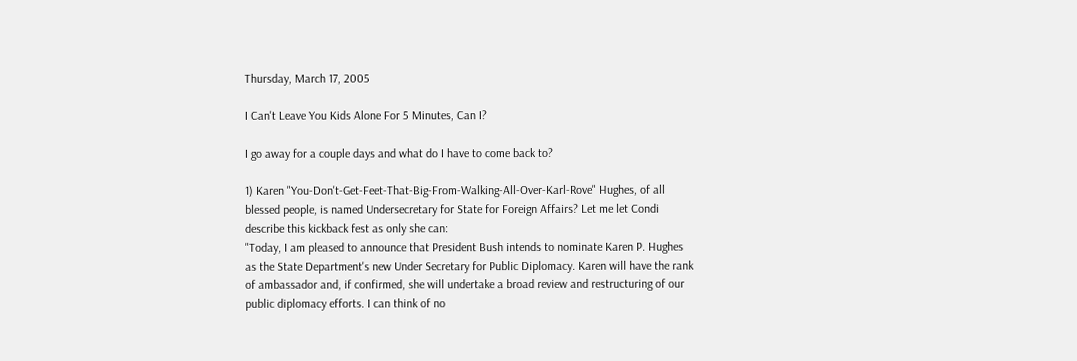Thursday, March 17, 2005

I Can't Leave You Kids Alone For 5 Minutes, Can I?

I go away for a couple days and what do I have to come back to?

1) Karen "You-Don't-Get-Feet-That-Big-From-Walking-All-Over-Karl-Rove" Hughes, of all blessed people, is named Undersecretary for State for Foreign Affairs? Let me let Condi describe this kickback fest as only she can:
"Today, I am pleased to announce that President Bush intends to nominate Karen P. Hughes as the State Department's new Under Secretary for Public Diplomacy. Karen will have the rank of ambassador and, if confirmed, she will undertake a broad review and restructuring of our public diplomacy efforts. I can think of no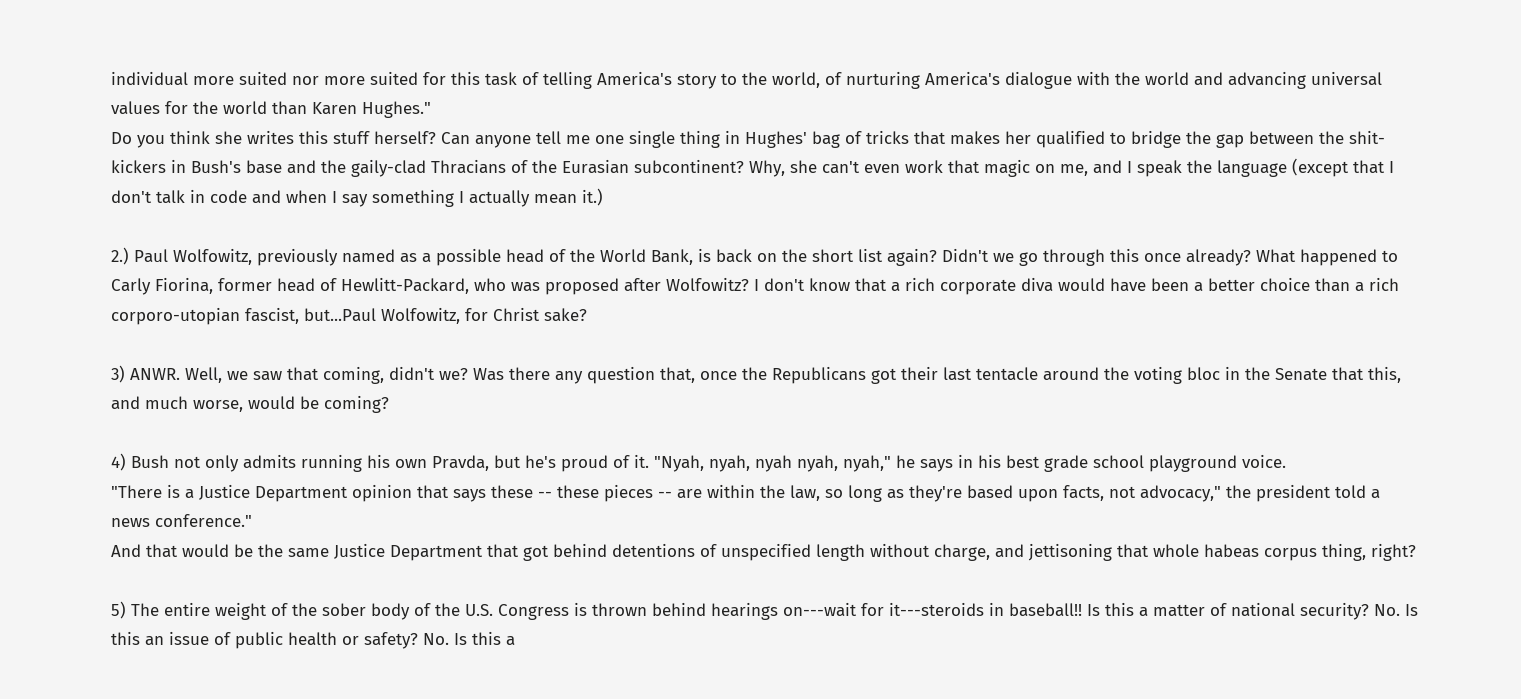individual more suited nor more suited for this task of telling America's story to the world, of nurturing America's dialogue with the world and advancing universal values for the world than Karen Hughes."
Do you think she writes this stuff herself? Can anyone tell me one single thing in Hughes' bag of tricks that makes her qualified to bridge the gap between the shit-kickers in Bush's base and the gaily-clad Thracians of the Eurasian subcontinent? Why, she can't even work that magic on me, and I speak the language (except that I don't talk in code and when I say something I actually mean it.)

2.) Paul Wolfowitz, previously named as a possible head of the World Bank, is back on the short list again? Didn't we go through this once already? What happened to Carly Fiorina, former head of Hewlitt-Packard, who was proposed after Wolfowitz? I don't know that a rich corporate diva would have been a better choice than a rich corporo-utopian fascist, but...Paul Wolfowitz, for Christ sake?

3) ANWR. Well, we saw that coming, didn't we? Was there any question that, once the Republicans got their last tentacle around the voting bloc in the Senate that this, and much worse, would be coming?

4) Bush not only admits running his own Pravda, but he's proud of it. "Nyah, nyah, nyah nyah, nyah," he says in his best grade school playground voice.
"There is a Justice Department opinion that says these -- these pieces -- are within the law, so long as they're based upon facts, not advocacy," the president told a news conference."
And that would be the same Justice Department that got behind detentions of unspecified length without charge, and jettisoning that whole habeas corpus thing, right?

5) The entire weight of the sober body of the U.S. Congress is thrown behind hearings on---wait for it---steroids in baseball!! Is this a matter of national security? No. Is this an issue of public health or safety? No. Is this a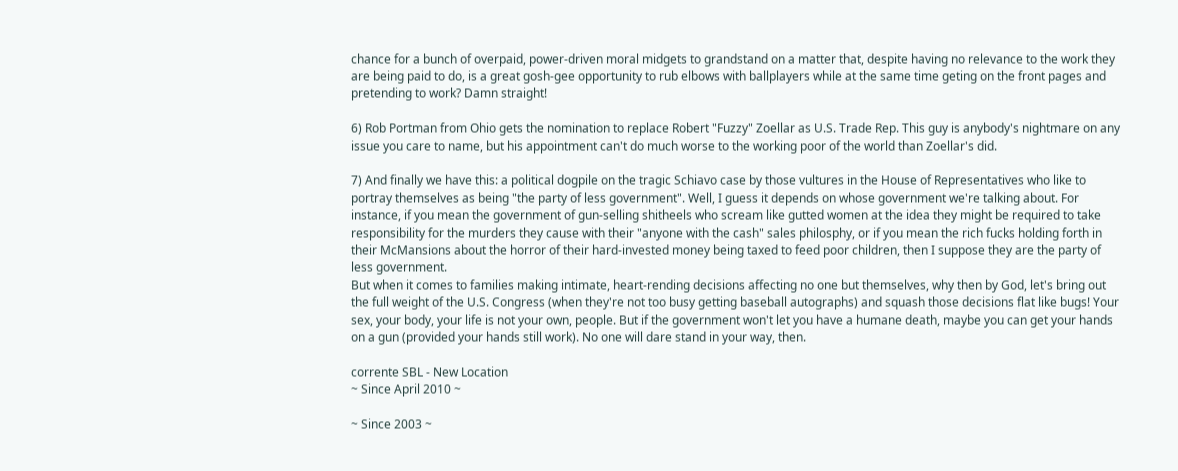chance for a bunch of overpaid, power-driven moral midgets to grandstand on a matter that, despite having no relevance to the work they are being paid to do, is a great gosh-gee opportunity to rub elbows with ballplayers while at the same time geting on the front pages and pretending to work? Damn straight!

6) Rob Portman from Ohio gets the nomination to replace Robert "Fuzzy" Zoellar as U.S. Trade Rep. This guy is anybody's nightmare on any issue you care to name, but his appointment can't do much worse to the working poor of the world than Zoellar's did.

7) And finally we have this: a political dogpile on the tragic Schiavo case by those vultures in the House of Representatives who like to portray themselves as being "the party of less government". Well, I guess it depends on whose government we're talking about. For instance, if you mean the government of gun-selling shitheels who scream like gutted women at the idea they might be required to take responsibility for the murders they cause with their "anyone with the cash" sales philosphy, or if you mean the rich fucks holding forth in their McMansions about the horror of their hard-invested money being taxed to feed poor children, then I suppose they are the party of less government.
But when it comes to families making intimate, heart-rending decisions affecting no one but themselves, why then by God, let's bring out the full weight of the U.S. Congress (when they're not too busy getting baseball autographs) and squash those decisions flat like bugs! Your sex, your body, your life is not your own, people. But if the government won't let you have a humane death, maybe you can get your hands on a gun (provided your hands still work). No one will dare stand in your way, then.

corrente SBL - New Location
~ Since April 2010 ~

~ Since 2003 ~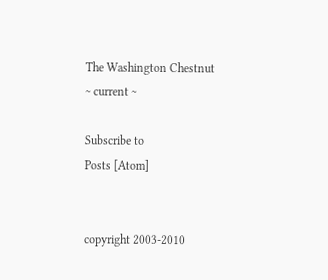The Washington Chestnut
~ current ~

Subscribe to
Posts [Atom]


copyright 2003-2010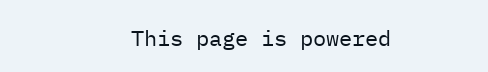This page is powered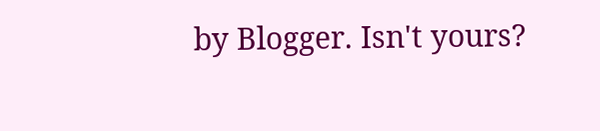by Blogger. Isn't yours?